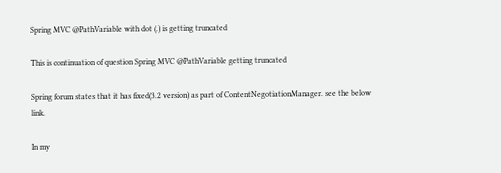Spring MVC @PathVariable with dot (.) is getting truncated

This is continuation of question Spring MVC @PathVariable getting truncated

Spring forum states that it has fixed(3.2 version) as part of ContentNegotiationManager. see the below link.

In my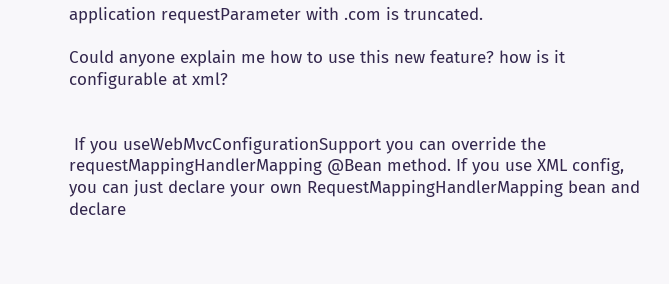application requestParameter with .com is truncated.

Could anyone explain me how to use this new feature? how is it configurable at xml?


 If you useWebMvcConfigurationSupport you can override the requestMappingHandlerMapping @Bean method. If you use XML config, you can just declare your own RequestMappingHandlerMapping bean and declare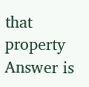that property
Answer is